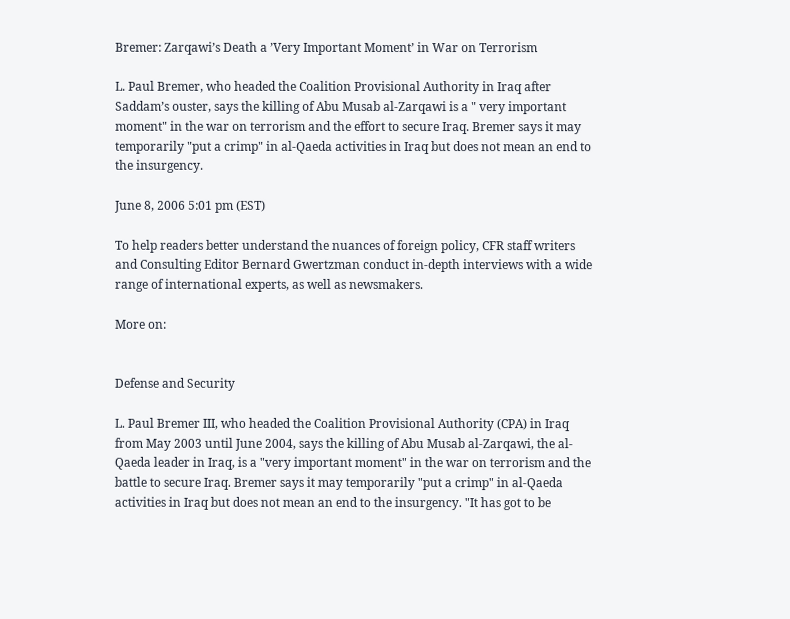Bremer: Zarqawi’s Death a ’Very Important Moment’ in War on Terrorism

L. Paul Bremer, who headed the Coalition Provisional Authority in Iraq after Saddam’s ouster, says the killing of Abu Musab al-Zarqawi is a " very important moment" in the war on terrorism and the effort to secure Iraq. Bremer says it may temporarily "put a crimp" in al-Qaeda activities in Iraq but does not mean an end to the insurgency.

June 8, 2006 5:01 pm (EST)

To help readers better understand the nuances of foreign policy, CFR staff writers and Consulting Editor Bernard Gwertzman conduct in-depth interviews with a wide range of international experts, as well as newsmakers.

More on:


Defense and Security

L. Paul Bremer III, who headed the Coalition Provisional Authority (CPA) in Iraq from May 2003 until June 2004, says the killing of Abu Musab al-Zarqawi, the al- Qaeda leader in Iraq, is a "very important moment" in the war on terrorism and the battle to secure Iraq. Bremer says it may temporarily "put a crimp" in al-Qaeda activities in Iraq but does not mean an end to the insurgency. "It has got to be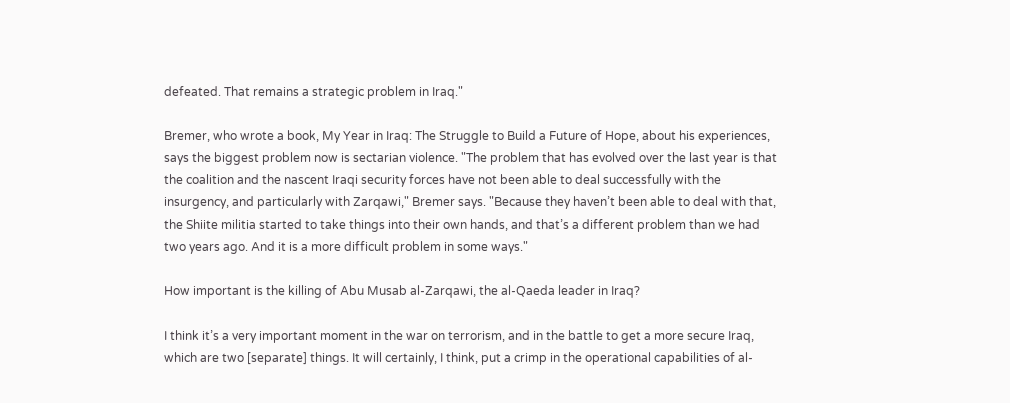defeated. That remains a strategic problem in Iraq."

Bremer, who wrote a book, My Year in Iraq: The Struggle to Build a Future of Hope, about his experiences, says the biggest problem now is sectarian violence. "The problem that has evolved over the last year is that the coalition and the nascent Iraqi security forces have not been able to deal successfully with the insurgency, and particularly with Zarqawi," Bremer says. "Because they haven’t been able to deal with that, the Shiite militia started to take things into their own hands, and that’s a different problem than we had two years ago. And it is a more difficult problem in some ways."

How important is the killing of Abu Musab al-Zarqawi, the al-Qaeda leader in Iraq?

I think it’s a very important moment in the war on terrorism, and in the battle to get a more secure Iraq, which are two [separate] things. It will certainly, I think, put a crimp in the operational capabilities of al-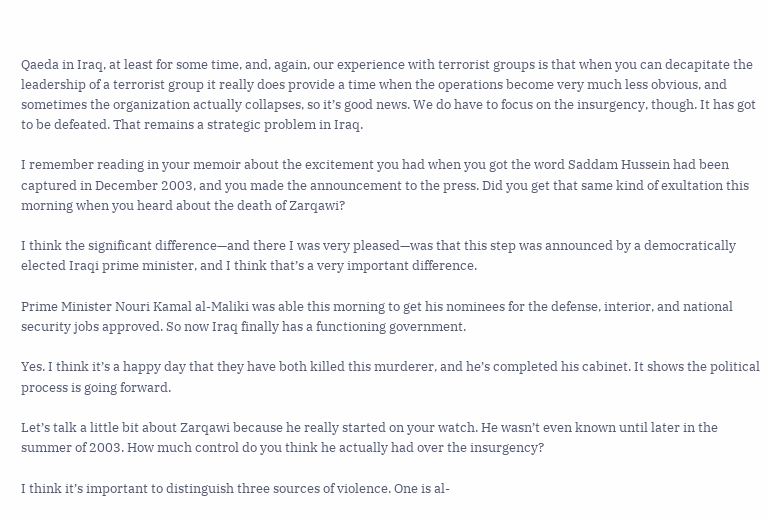Qaeda in Iraq, at least for some time, and, again, our experience with terrorist groups is that when you can decapitate the leadership of a terrorist group it really does provide a time when the operations become very much less obvious, and sometimes the organization actually collapses, so it’s good news. We do have to focus on the insurgency, though. It has got to be defeated. That remains a strategic problem in Iraq.

I remember reading in your memoir about the excitement you had when you got the word Saddam Hussein had been captured in December 2003, and you made the announcement to the press. Did you get that same kind of exultation this morning when you heard about the death of Zarqawi?

I think the significant difference—and there I was very pleased—was that this step was announced by a democratically elected Iraqi prime minister, and I think that’s a very important difference.

Prime Minister Nouri Kamal al-Maliki was able this morning to get his nominees for the defense, interior, and national security jobs approved. So now Iraq finally has a functioning government.

Yes. I think it’s a happy day that they have both killed this murderer, and he’s completed his cabinet. It shows the political process is going forward.

Let’s talk a little bit about Zarqawi because he really started on your watch. He wasn’t even known until later in the summer of 2003. How much control do you think he actually had over the insurgency?

I think it’s important to distinguish three sources of violence. One is al-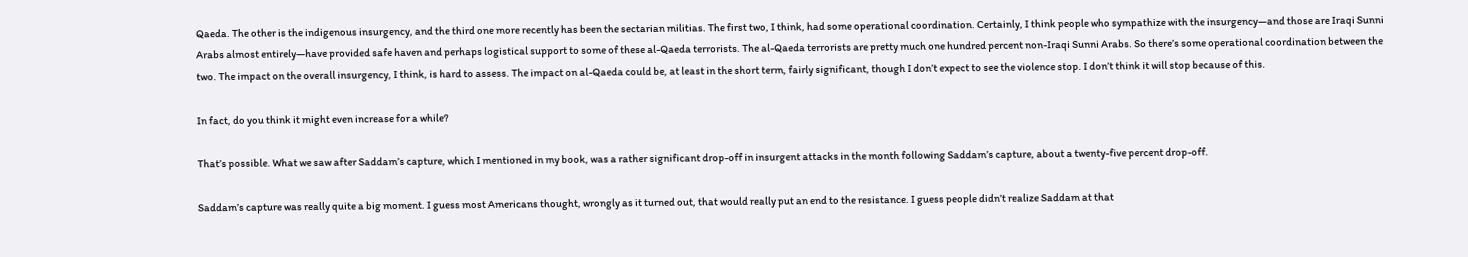Qaeda. The other is the indigenous insurgency, and the third one more recently has been the sectarian militias. The first two, I think, had some operational coordination. Certainly, I think people who sympathize with the insurgency—and those are Iraqi Sunni Arabs almost entirely—have provided safe haven and perhaps logistical support to some of these al-Qaeda terrorists. The al-Qaeda terrorists are pretty much one hundred percent non-Iraqi Sunni Arabs. So there’s some operational coordination between the two. The impact on the overall insurgency, I think, is hard to assess. The impact on al-Qaeda could be, at least in the short term, fairly significant, though I don’t expect to see the violence stop. I don’t think it will stop because of this.

In fact, do you think it might even increase for a while?

That’s possible. What we saw after Saddam’s capture, which I mentioned in my book, was a rather significant drop-off in insurgent attacks in the month following Saddam’s capture, about a twenty-five percent drop-off.

Saddam’s capture was really quite a big moment. I guess most Americans thought, wrongly as it turned out, that would really put an end to the resistance. I guess people didn’t realize Saddam at that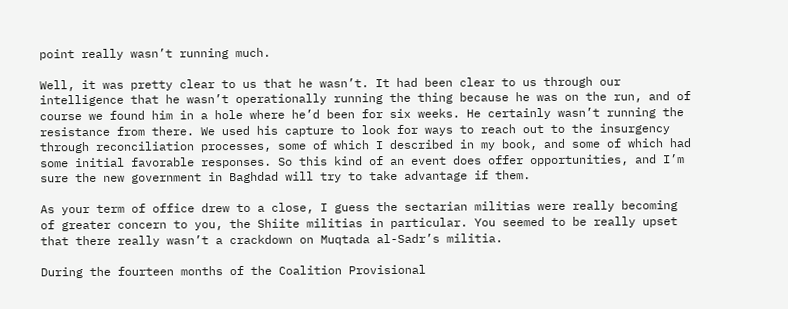point really wasn’t running much.

Well, it was pretty clear to us that he wasn’t. It had been clear to us through our intelligence that he wasn’t operationally running the thing because he was on the run, and of course we found him in a hole where he’d been for six weeks. He certainly wasn’t running the resistance from there. We used his capture to look for ways to reach out to the insurgency through reconciliation processes, some of which I described in my book, and some of which had some initial favorable responses. So this kind of an event does offer opportunities, and I’m sure the new government in Baghdad will try to take advantage if them.

As your term of office drew to a close, I guess the sectarian militias were really becoming of greater concern to you, the Shiite militias in particular. You seemed to be really upset that there really wasn’t a crackdown on Muqtada al-Sadr’s militia.

During the fourteen months of the Coalition Provisional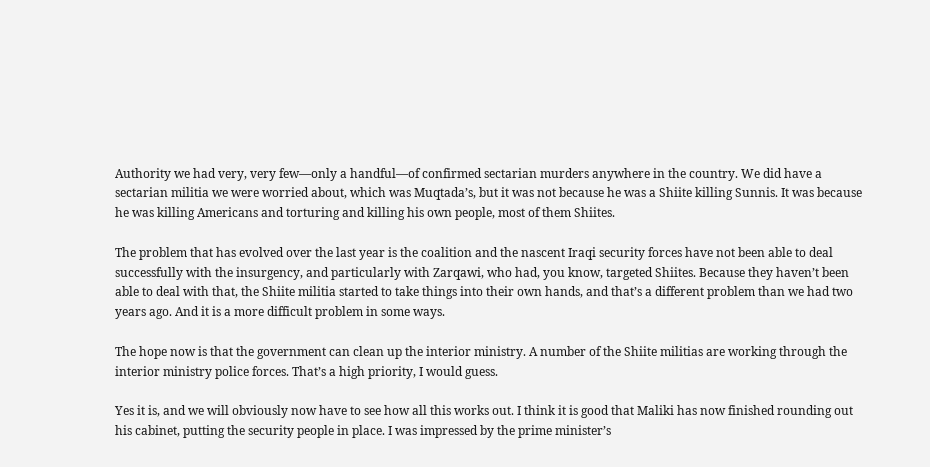Authority we had very, very few—only a handful—of confirmed sectarian murders anywhere in the country. We did have a sectarian militia we were worried about, which was Muqtada’s, but it was not because he was a Shiite killing Sunnis. It was because he was killing Americans and torturing and killing his own people, most of them Shiites.

The problem that has evolved over the last year is the coalition and the nascent Iraqi security forces have not been able to deal successfully with the insurgency, and particularly with Zarqawi, who had, you know, targeted Shiites. Because they haven’t been able to deal with that, the Shiite militia started to take things into their own hands, and that’s a different problem than we had two years ago. And it is a more difficult problem in some ways.

The hope now is that the government can clean up the interior ministry. A number of the Shiite militias are working through the interior ministry police forces. That’s a high priority, I would guess.

Yes it is, and we will obviously now have to see how all this works out. I think it is good that Maliki has now finished rounding out his cabinet, putting the security people in place. I was impressed by the prime minister’s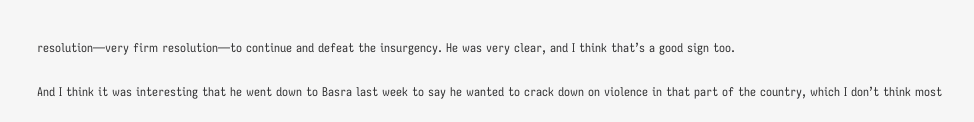resolution—very firm resolution—to continue and defeat the insurgency. He was very clear, and I think that’s a good sign too.

And I think it was interesting that he went down to Basra last week to say he wanted to crack down on violence in that part of the country, which I don’t think most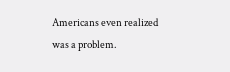Americans even realized was a problem.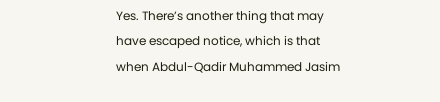Yes. There’s another thing that may have escaped notice, which is that when Abdul-Qadir Muhammed Jasim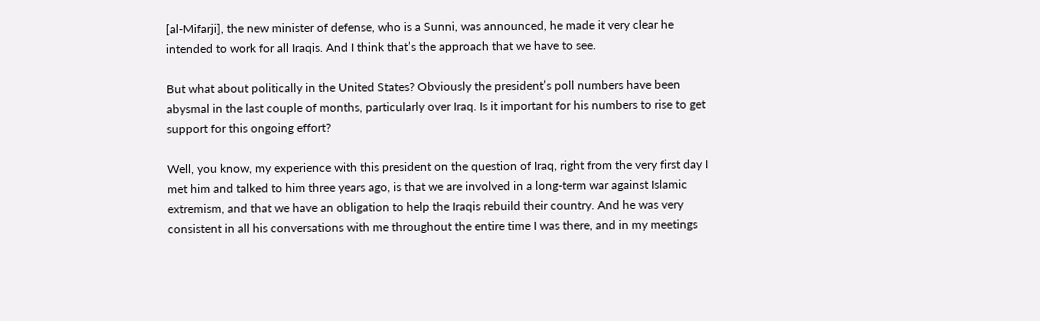[al-Mifarji], the new minister of defense, who is a Sunni, was announced, he made it very clear he intended to work for all Iraqis. And I think that’s the approach that we have to see.

But what about politically in the United States? Obviously the president’s poll numbers have been abysmal in the last couple of months, particularly over Iraq. Is it important for his numbers to rise to get support for this ongoing effort?

Well, you know, my experience with this president on the question of Iraq, right from the very first day I met him and talked to him three years ago, is that we are involved in a long-term war against Islamic extremism, and that we have an obligation to help the Iraqis rebuild their country. And he was very consistent in all his conversations with me throughout the entire time I was there, and in my meetings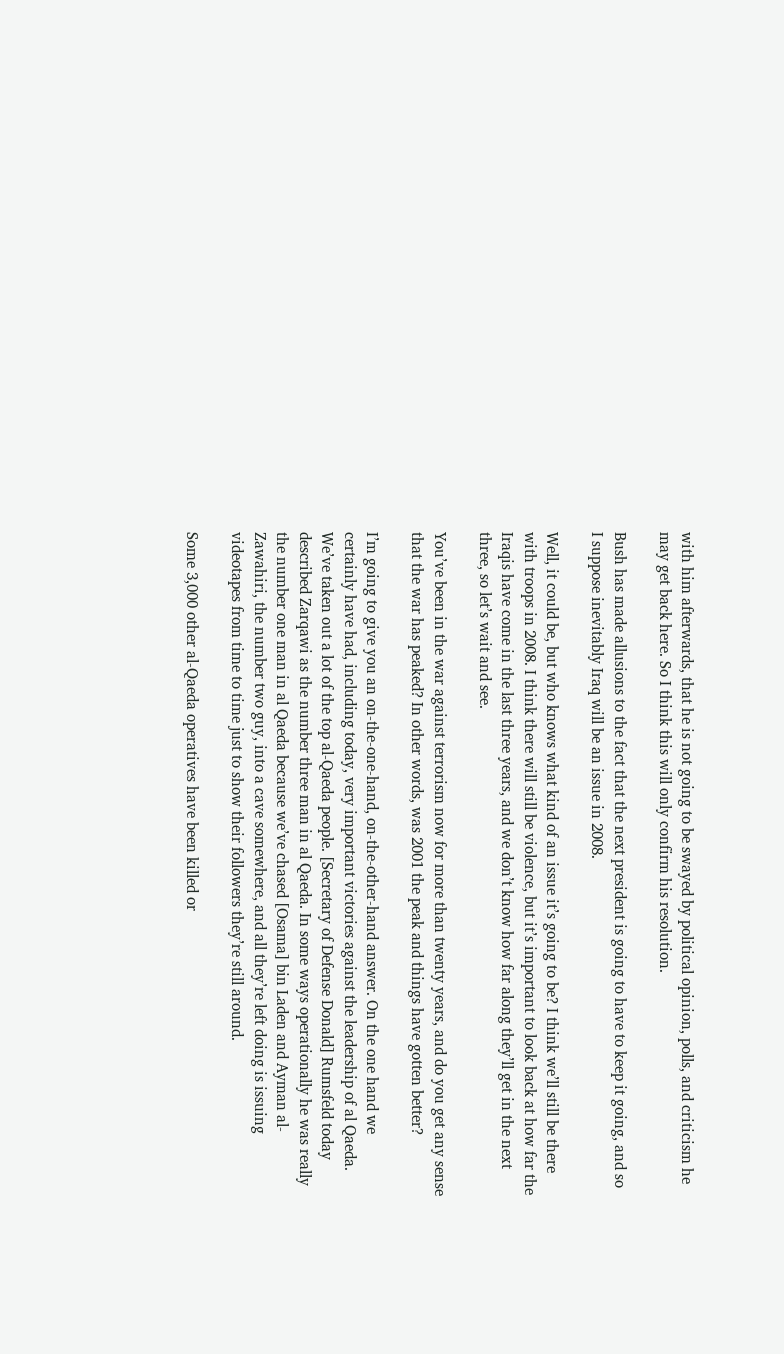with him afterwards, that he is not going to be swayed by political opinion, polls, and criticism he may get back here. So I think this will only confirm his resolution.

Bush has made allusions to the fact that the next president is going to have to keep it going, and so I suppose inevitably Iraq will be an issue in 2008.

Well, it could be, but who knows what kind of an issue it’s going to be? I think we’ll still be there with troops in 2008. I think there will still be violence, but it’s important to look back at how far the Iraqis have come in the last three years, and we don’t know how far along they’ll get in the next three, so let’s wait and see.

You’ve been in the war against terrorism now for more than twenty years, and do you get any sense that the war has peaked? In other words, was 2001 the peak and things have gotten better?

I’m going to give you an on-the-one-hand, on-the-other-hand answer. On the one hand we certainly have had, including today, very important victories against the leadership of al Qaeda. We’ve taken out a lot of the top al-Qaeda people. [Secretary of Defense Donald] Rumsfeld today described Zarqawi as the number three man in al Qaeda. In some ways operationally he was really the number one man in al Qaeda because we’ve chased [Osama] bin Laden and Ayman al-Zawahiri, the number two guy, into a cave somewhere, and all they’re left doing is issuing videotapes from time to time just to show their followers they’re still around.

Some 3,000 other al-Qaeda operatives have been killed or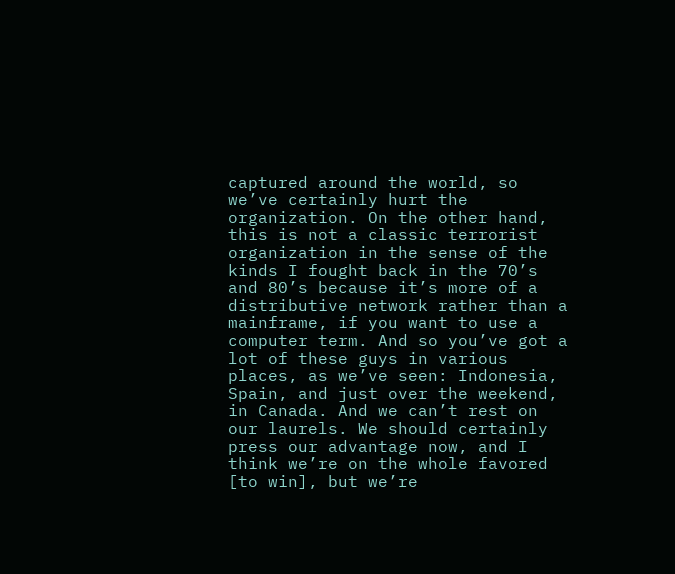captured around the world, so we’ve certainly hurt the organization. On the other hand, this is not a classic terrorist organization in the sense of the kinds I fought back in the 70’s and 80’s because it’s more of a distributive network rather than a mainframe, if you want to use a computer term. And so you’ve got a lot of these guys in various places, as we’ve seen: Indonesia, Spain, and just over the weekend, in Canada. And we can’t rest on our laurels. We should certainly press our advantage now, and I think we’re on the whole favored [to win], but we’re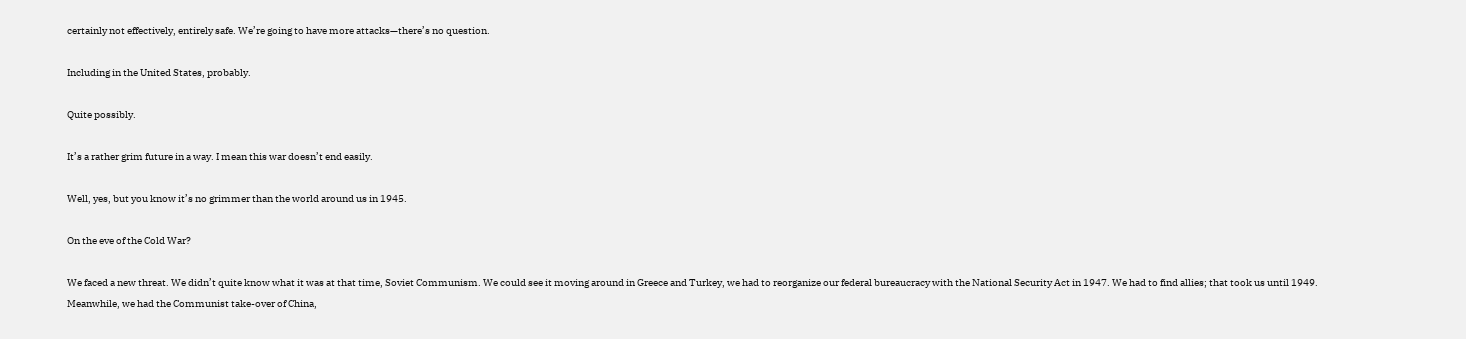certainly not effectively, entirely safe. We’re going to have more attacks—there’s no question.

Including in the United States, probably.

Quite possibly.

It’s a rather grim future in a way. I mean this war doesn’t end easily.

Well, yes, but you know it’s no grimmer than the world around us in 1945.

On the eve of the Cold War?

We faced a new threat. We didn’t quite know what it was at that time, Soviet Communism. We could see it moving around in Greece and Turkey, we had to reorganize our federal bureaucracy with the National Security Act in 1947. We had to find allies; that took us until 1949. Meanwhile, we had the Communist take-over of China,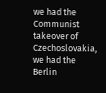we had the Communist takeover of Czechoslovakia, we had the Berlin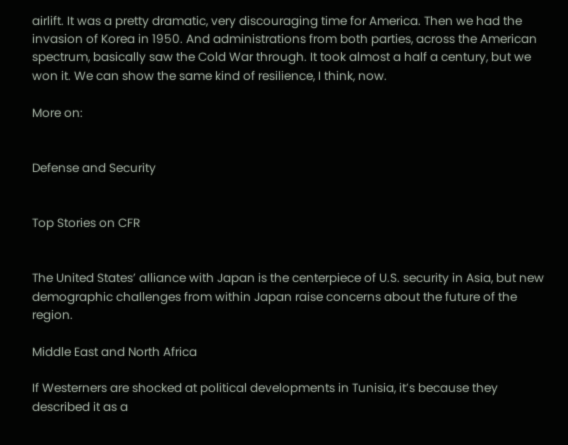airlift. It was a pretty dramatic, very discouraging time for America. Then we had the invasion of Korea in 1950. And administrations from both parties, across the American spectrum, basically saw the Cold War through. It took almost a half a century, but we won it. We can show the same kind of resilience, I think, now.

More on:


Defense and Security


Top Stories on CFR


The United States’ alliance with Japan is the centerpiece of U.S. security in Asia, but new demographic challenges from within Japan raise concerns about the future of the region.

Middle East and North Africa

If Westerners are shocked at political developments in Tunisia, it’s because they described it as a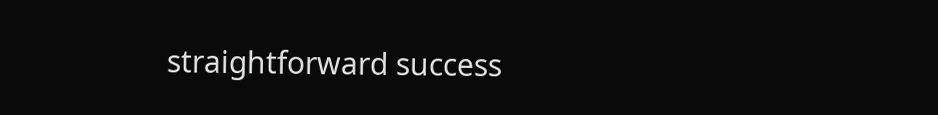straightforward success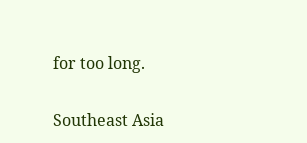for too long.

Southeast Asia